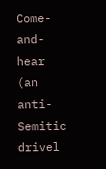Come-and-hear (an anti-Semitic drivel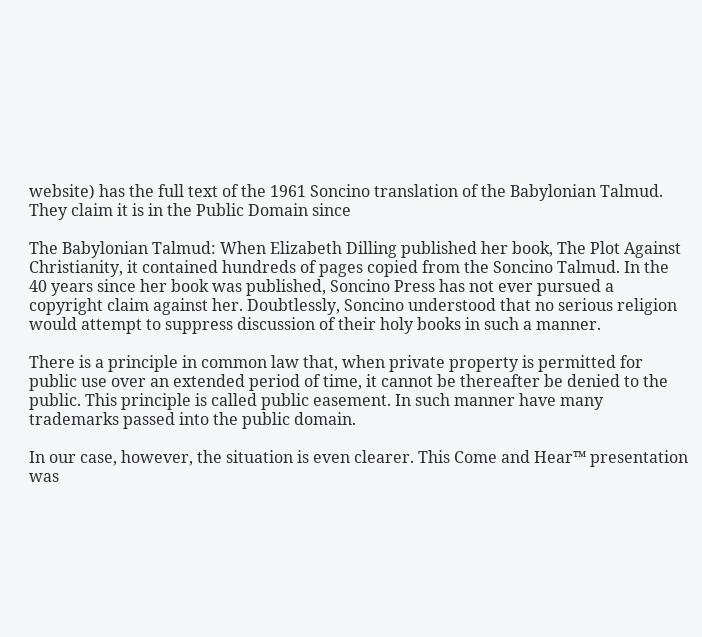website) has the full text of the 1961 Soncino translation of the Babylonian Talmud. They claim it is in the Public Domain since

The Babylonian Talmud: When Elizabeth Dilling published her book, The Plot Against Christianity, it contained hundreds of pages copied from the Soncino Talmud. In the 40 years since her book was published, Soncino Press has not ever pursued a copyright claim against her. Doubtlessly, Soncino understood that no serious religion would attempt to suppress discussion of their holy books in such a manner.

There is a principle in common law that, when private property is permitted for public use over an extended period of time, it cannot be thereafter be denied to the public. This principle is called public easement. In such manner have many trademarks passed into the public domain.

In our case, however, the situation is even clearer. This Come and Hear™ presentation was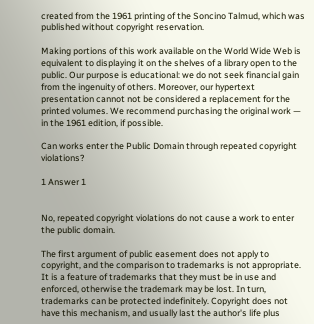created from the 1961 printing of the Soncino Talmud, which was published without copyright reservation.

Making portions of this work available on the World Wide Web is equivalent to displaying it on the shelves of a library open to the public. Our purpose is educational: we do not seek financial gain from the ingenuity of others. Moreover, our hypertext presentation cannot not be considered a replacement for the printed volumes. We recommend purchasing the original work — in the 1961 edition, if possible.

Can works enter the Public Domain through repeated copyright violations?

1 Answer 1


No, repeated copyright violations do not cause a work to enter the public domain.

The first argument of public easement does not apply to copyright, and the comparison to trademarks is not appropriate. It is a feature of trademarks that they must be in use and enforced, otherwise the trademark may be lost. In turn, trademarks can be protected indefinitely. Copyright does not have this mechanism, and usually last the author's life plus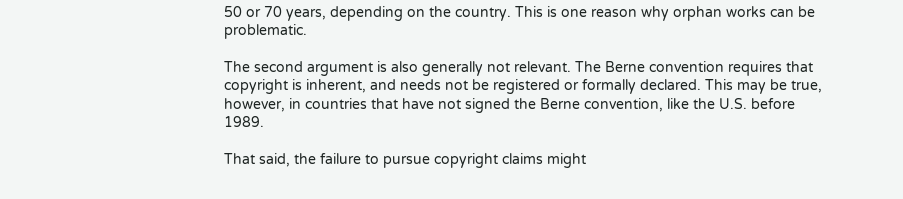50 or 70 years, depending on the country. This is one reason why orphan works can be problematic.

The second argument is also generally not relevant. The Berne convention requires that copyright is inherent, and needs not be registered or formally declared. This may be true, however, in countries that have not signed the Berne convention, like the U.S. before 1989.

That said, the failure to pursue copyright claims might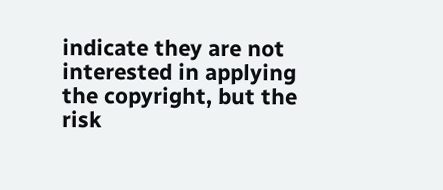indicate they are not interested in applying the copyright, but the risk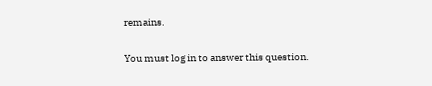remains.

You must log in to answer this question.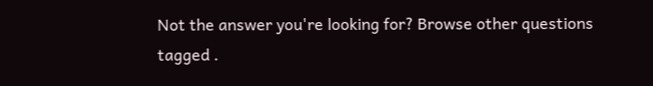Not the answer you're looking for? Browse other questions tagged .